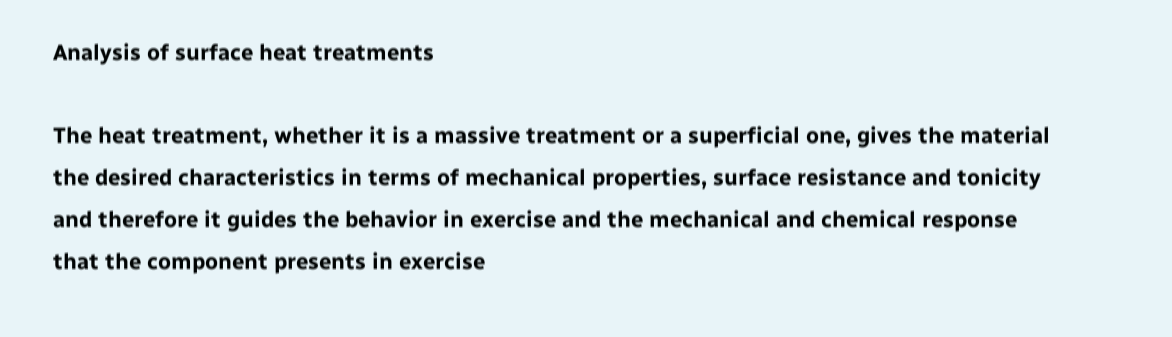Analysis of surface heat treatments

The heat treatment, whether it is a massive treatment or a superficial one, gives the material the desired characteristics in terms of mechanical properties, surface resistance and tonicity and therefore it guides the behavior in exercise and the mechanical and chemical response that the component presents in exercise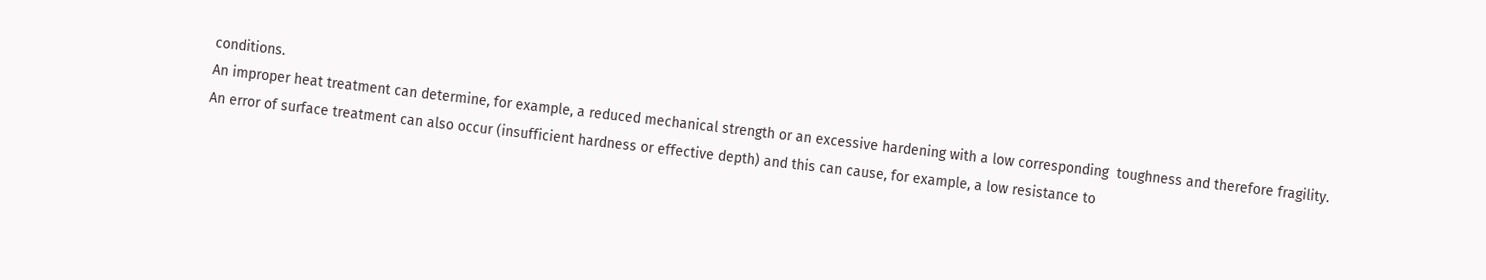conditions.
An improper heat treatment can determine, for example, a reduced mechanical strength or an excessive hardening with a low corresponding  toughness and therefore fragility.
An error of surface treatment can also occur (insufficient hardness or effective depth) and this can cause, for example, a low resistance to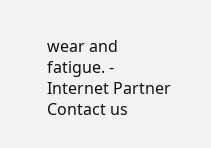wear and fatigue. - Internet Partner
Contact us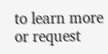to learn more or request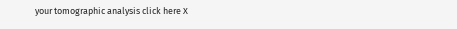your tomographic analysis click here X